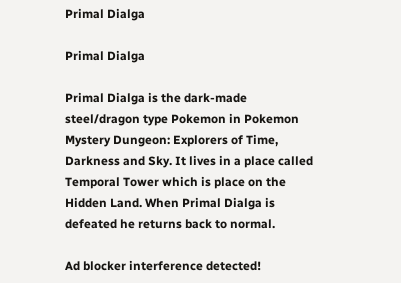Primal Dialga

Primal Dialga

Primal Dialga is the dark-made steel/dragon type Pokemon in Pokemon Mystery Dungeon: Explorers of Time, Darkness and Sky. It lives in a place called Temporal Tower which is place on the Hidden Land. When Primal Dialga is defeated he returns back to normal.

Ad blocker interference detected!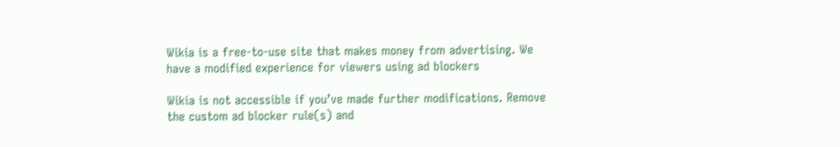Wikia is a free-to-use site that makes money from advertising. We have a modified experience for viewers using ad blockers

Wikia is not accessible if you’ve made further modifications. Remove the custom ad blocker rule(s) and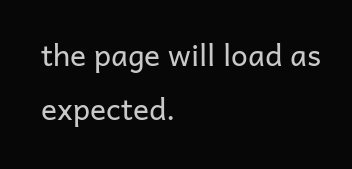the page will load as expected.